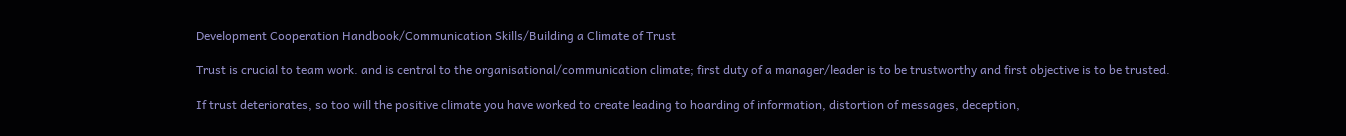Development Cooperation Handbook/Communication Skills/Building a Climate of Trust

Trust is crucial to team work. and is central to the organisational/communication climate; first duty of a manager/leader is to be trustworthy and first objective is to be trusted.

If trust deteriorates, so too will the positive climate you have worked to create leading to hoarding of information, distortion of messages, deception,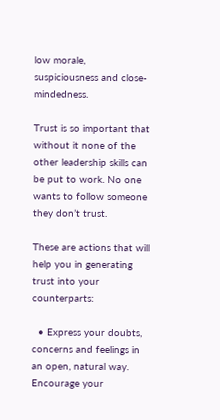low morale, suspiciousness and close-mindedness.

Trust is so important that without it none of the other leadership skills can be put to work. No one wants to follow someone they don’t trust.

These are actions that will help you in generating trust into your counterparts:

  • Express your doubts, concerns and feelings in an open, natural way. Encourage your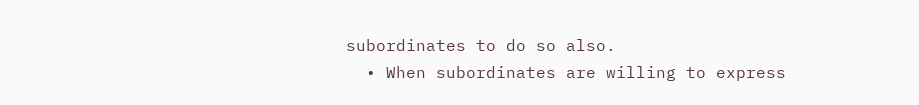subordinates to do so also.
  • When subordinates are willing to express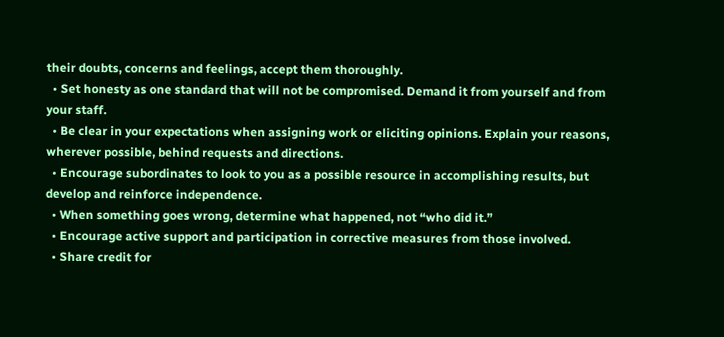their doubts, concerns and feelings, accept them thoroughly.
  • Set honesty as one standard that will not be compromised. Demand it from yourself and from your staff.
  • Be clear in your expectations when assigning work or eliciting opinions. Explain your reasons, wherever possible, behind requests and directions.
  • Encourage subordinates to look to you as a possible resource in accomplishing results, but develop and reinforce independence.
  • When something goes wrong, determine what happened, not “who did it.”
  • Encourage active support and participation in corrective measures from those involved.
  • Share credit for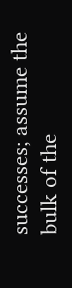successes; assume the bulk of the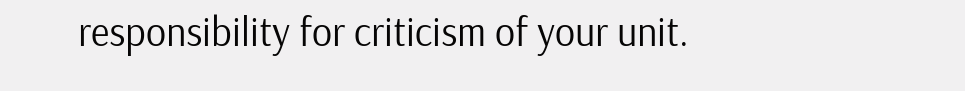responsibility for criticism of your unit.